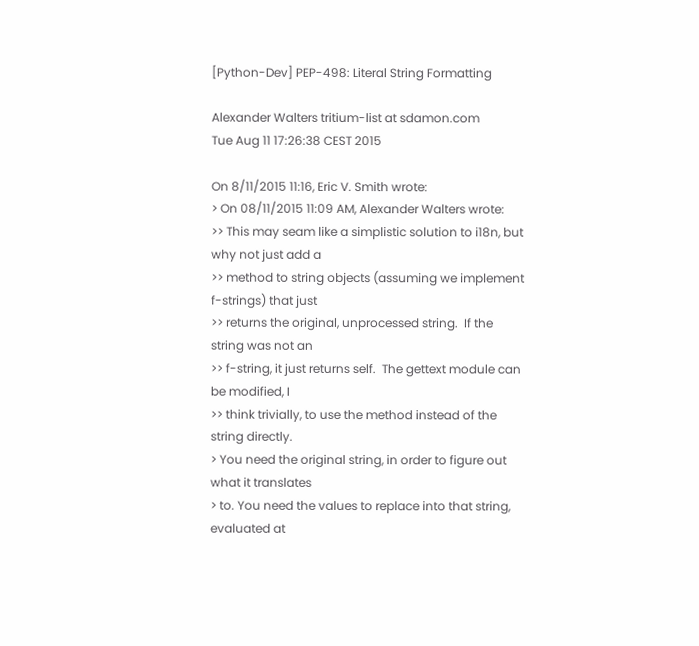[Python-Dev] PEP-498: Literal String Formatting

Alexander Walters tritium-list at sdamon.com
Tue Aug 11 17:26:38 CEST 2015

On 8/11/2015 11:16, Eric V. Smith wrote:
> On 08/11/2015 11:09 AM, Alexander Walters wrote:
>> This may seam like a simplistic solution to i18n, but why not just add a
>> method to string objects (assuming we implement f-strings) that just
>> returns the original, unprocessed string.  If the string was not an
>> f-string, it just returns self.  The gettext module can be modified, I
>> think trivially, to use the method instead of the string directly.
> You need the original string, in order to figure out what it translates
> to. You need the values to replace into that string, evaluated at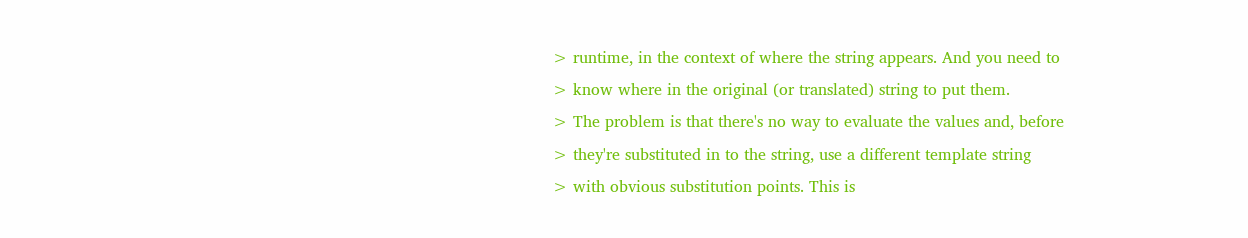> runtime, in the context of where the string appears. And you need to
> know where in the original (or translated) string to put them.
> The problem is that there's no way to evaluate the values and, before
> they're substituted in to the string, use a different template string
> with obvious substitution points. This is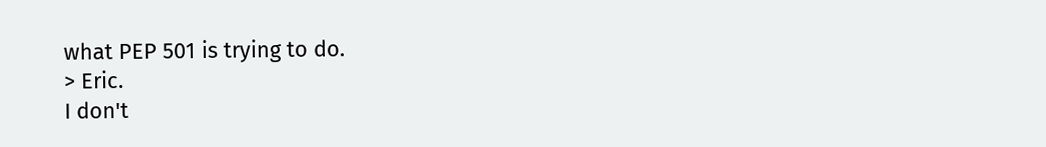what PEP 501 is trying to do.
> Eric.
I don't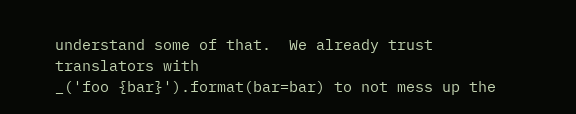understand some of that.  We already trust translators with
_('foo {bar}').format(bar=bar) to not mess up the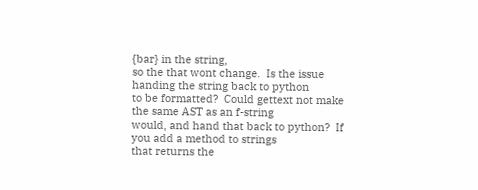{bar} in the string,
so the that wont change.  Is the issue handing the string back to python
to be formatted?  Could gettext not make the same AST as an f-string
would, and hand that back to python?  If you add a method to strings
that returns the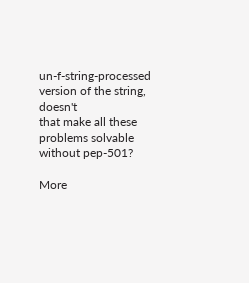un-f-string-processed version of the string, doesn't
that make all these problems solvable without pep-501?

More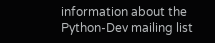information about the Python-Dev mailing list